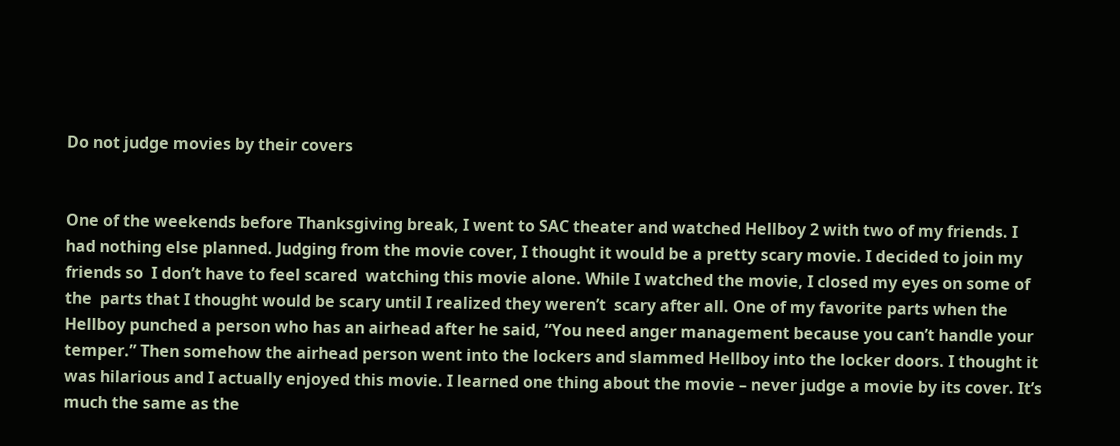Do not judge movies by their covers


One of the weekends before Thanksgiving break, I went to SAC theater and watched Hellboy 2 with two of my friends. I had nothing else planned. Judging from the movie cover, I thought it would be a pretty scary movie. I decided to join my friends so  I don’t have to feel scared  watching this movie alone. While I watched the movie, I closed my eyes on some of the  parts that I thought would be scary until I realized they weren’t  scary after all. One of my favorite parts when the Hellboy punched a person who has an airhead after he said, “You need anger management because you can’t handle your temper.” Then somehow the airhead person went into the lockers and slammed Hellboy into the locker doors. I thought it was hilarious and I actually enjoyed this movie. I learned one thing about the movie – never judge a movie by its cover. It’s much the same as the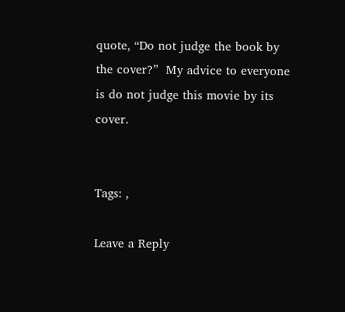quote, “Do not judge the book by the cover?”  My advice to everyone is do not judge this movie by its cover.


Tags: ,

Leave a Reply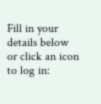Fill in your details below or click an icon to log in: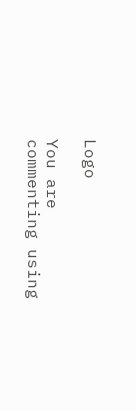Logo

You are commenting using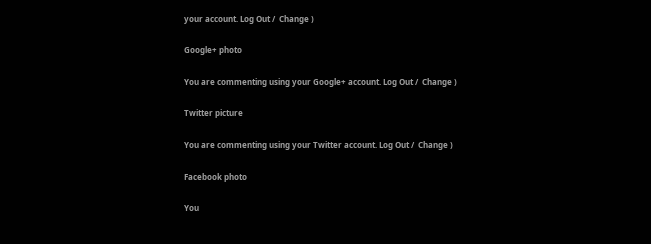your account. Log Out /  Change )

Google+ photo

You are commenting using your Google+ account. Log Out /  Change )

Twitter picture

You are commenting using your Twitter account. Log Out /  Change )

Facebook photo

You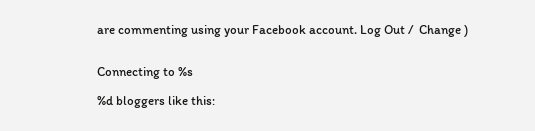are commenting using your Facebook account. Log Out /  Change )


Connecting to %s

%d bloggers like this: